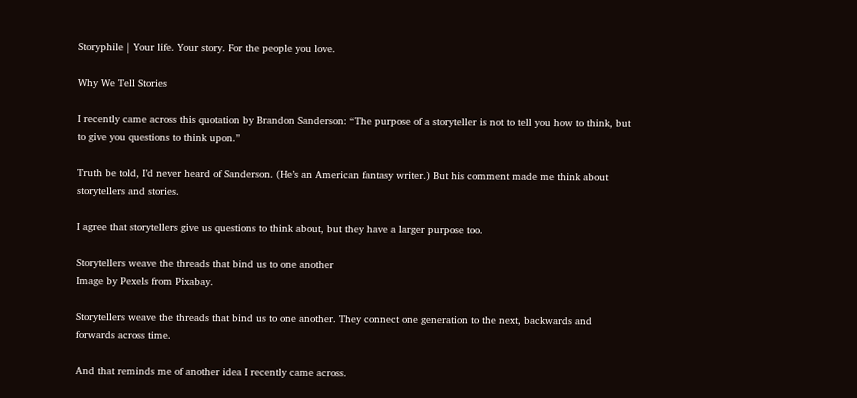Storyphile | Your life. Your story. For the people you love.

Why We Tell Stories

I recently came across this quotation by Brandon Sanderson: “The purpose of a storyteller is not to tell you how to think, but to give you questions to think upon.”

Truth be told, I’d never heard of Sanderson. (He’s an American fantasy writer.) But his comment made me think about storytellers and stories.

I agree that storytellers give us questions to think about, but they have a larger purpose too.

Storytellers weave the threads that bind us to one another
Image by Pexels from Pixabay.

Storytellers weave the threads that bind us to one another. They connect one generation to the next, backwards and forwards across time.

And that reminds me of another idea I recently came across.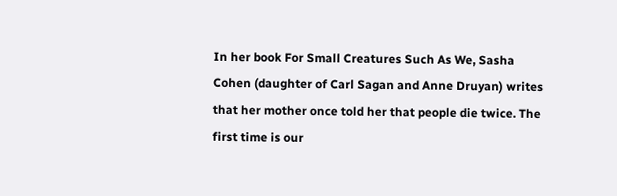In her book For Small Creatures Such As We, Sasha Cohen (daughter of Carl Sagan and Anne Druyan) writes that her mother once told her that people die twice. The first time is our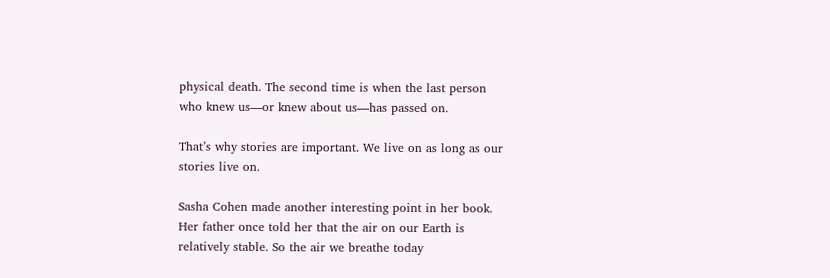physical death. The second time is when the last person who knew us—or knew about us—has passed on.

That’s why stories are important. We live on as long as our stories live on.

Sasha Cohen made another interesting point in her book. Her father once told her that the air on our Earth is relatively stable. So the air we breathe today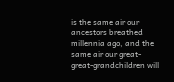is the same air our ancestors breathed millennia ago, and the same air our great-great-grandchildren will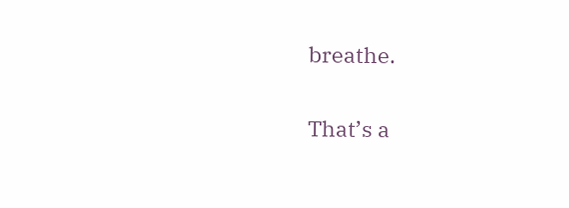breathe.

That’s a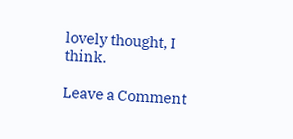lovely thought, I think.

Leave a Comment